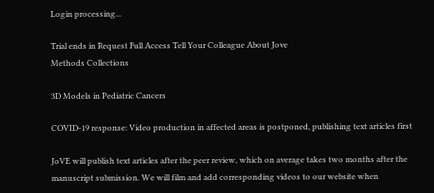Login processing...

Trial ends in Request Full Access Tell Your Colleague About Jove
Methods Collections

3D Models in Pediatric Cancers

COVID-19 response: Video production in affected areas is postponed, publishing text articles first

JoVE will publish text articles after the peer review, which on average takes two months after the manuscript submission. We will film and add corresponding videos to our website when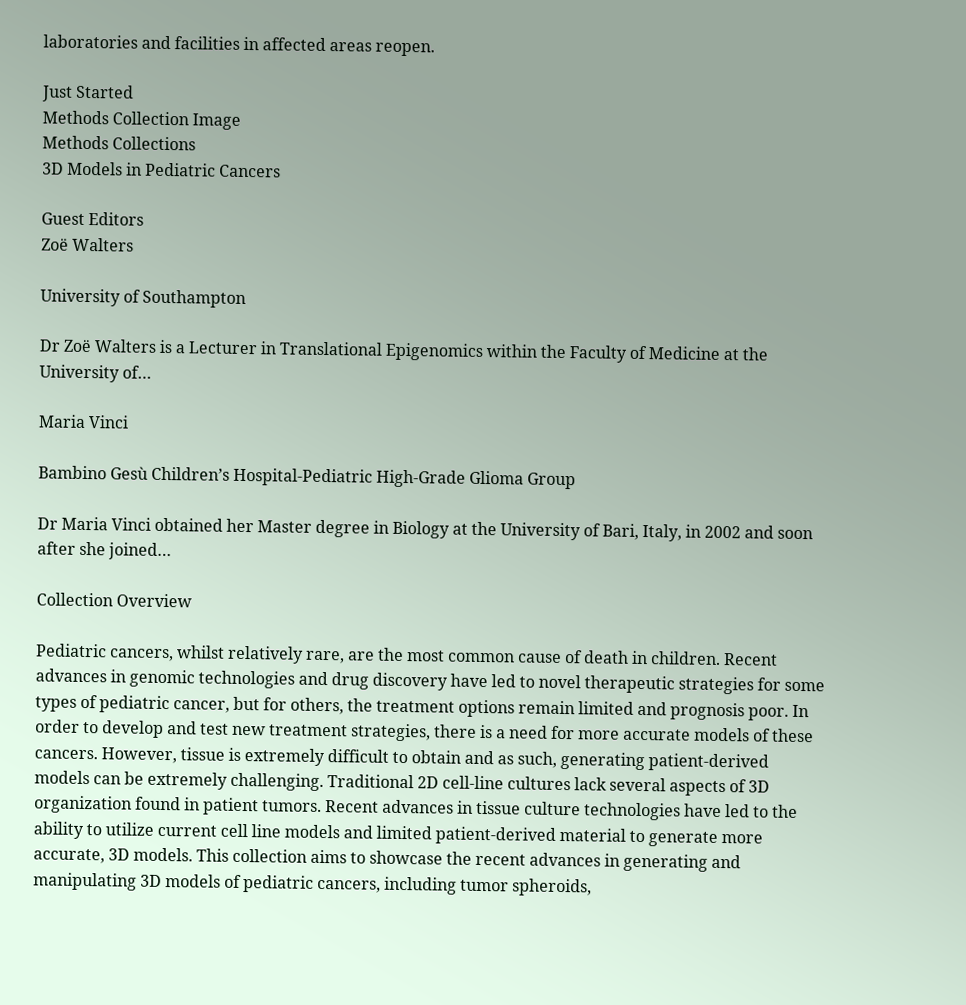laboratories and facilities in affected areas reopen.

Just Started
Methods Collection Image
Methods Collections
3D Models in Pediatric Cancers

Guest Editors
Zoë Walters

University of Southampton

Dr Zoë Walters is a Lecturer in Translational Epigenomics within the Faculty of Medicine at the University of…

Maria Vinci

Bambino Gesù Children’s Hospital-Pediatric High-Grade Glioma Group

Dr Maria Vinci obtained her Master degree in Biology at the University of Bari, Italy, in 2002 and soon after she joined…

Collection Overview

Pediatric cancers, whilst relatively rare, are the most common cause of death in children. Recent advances in genomic technologies and drug discovery have led to novel therapeutic strategies for some types of pediatric cancer, but for others, the treatment options remain limited and prognosis poor. In order to develop and test new treatment strategies, there is a need for more accurate models of these cancers. However, tissue is extremely difficult to obtain and as such, generating patient-derived models can be extremely challenging. Traditional 2D cell-line cultures lack several aspects of 3D organization found in patient tumors. Recent advances in tissue culture technologies have led to the ability to utilize current cell line models and limited patient-derived material to generate more accurate, 3D models. This collection aims to showcase the recent advances in generating and manipulating 3D models of pediatric cancers, including tumor spheroids,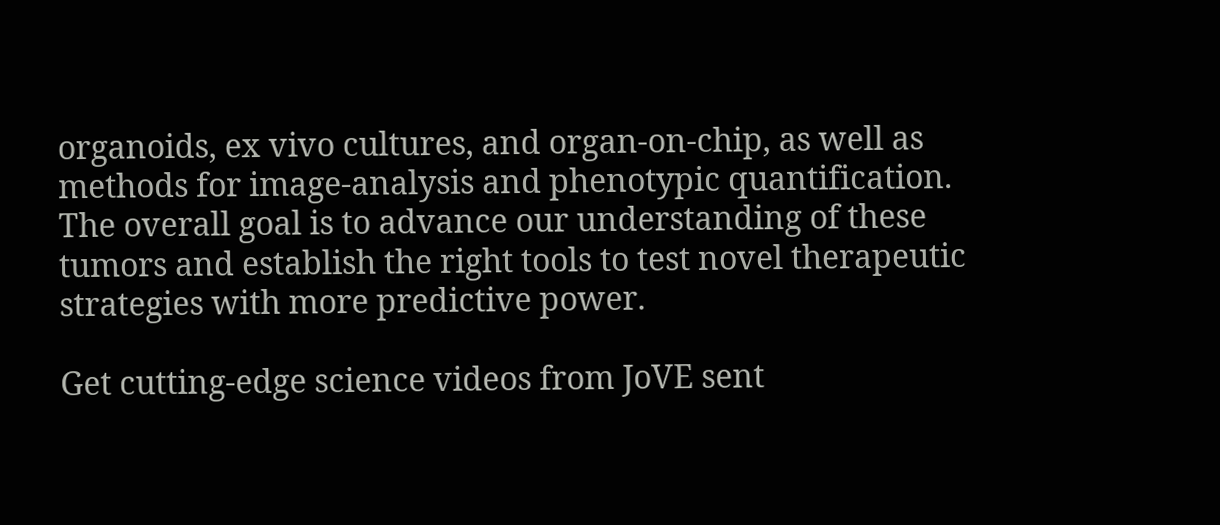organoids, ex vivo cultures, and organ-on-chip, as well as methods for image-analysis and phenotypic quantification. The overall goal is to advance our understanding of these tumors and establish the right tools to test novel therapeutic strategies with more predictive power.

Get cutting-edge science videos from JoVE sent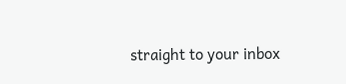straight to your inbox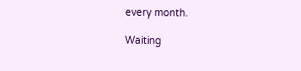every month.

Waiting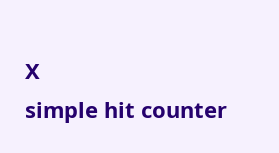X
simple hit counter